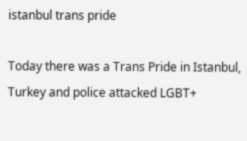istanbul trans pride

Today there was a Trans Pride in Istanbul, Turkey and police attacked LGBT+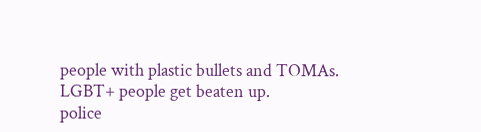people with plastic bullets and TOMAs. LGBT+ people get beaten up.
police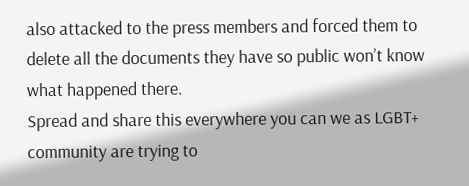also attacked to the press members and forced them to delete all the documents they have so public won’t know what happened there.
Spread and share this everywhere you can we as LGBT+ community are trying to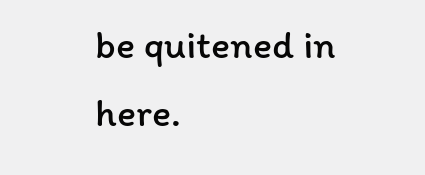be quitened in here.